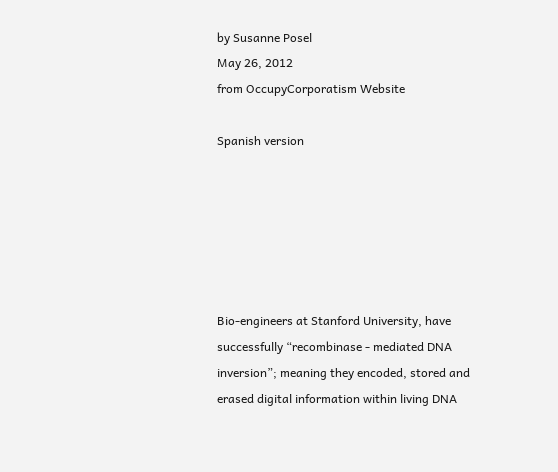by Susanne Posel
May 26, 2012
from OccupyCorporatism Website

Spanish version






Bio-engineers at Stanford University, have successfully “recombinase - mediated DNA inversion”; meaning they encoded, stored and erased digital information within living DNA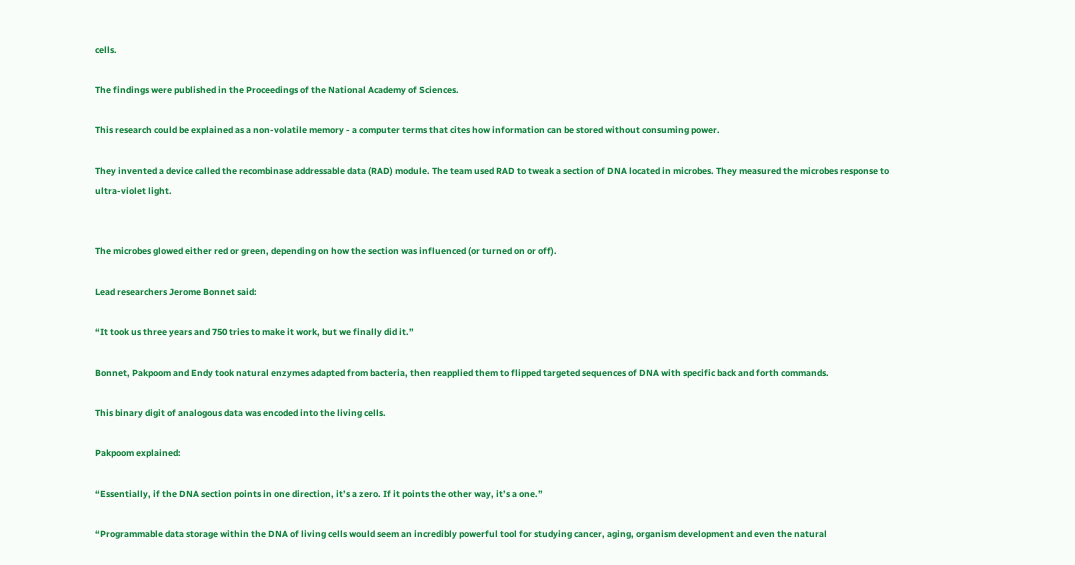cells.

The findings were published in the Proceedings of the National Academy of Sciences.

This research could be explained as a non-volatile memory - a computer terms that cites how information can be stored without consuming power.

They invented a device called the recombinase addressable data (RAD) module. The team used RAD to tweak a section of DNA located in microbes. They measured the microbes response to ultra-violet light.


The microbes glowed either red or green, depending on how the section was influenced (or turned on or off).

Lead researchers Jerome Bonnet said:

“It took us three years and 750 tries to make it work, but we finally did it.”

Bonnet, Pakpoom and Endy took natural enzymes adapted from bacteria, then reapplied them to flipped targeted sequences of DNA with specific back and forth commands.

This binary digit of analogous data was encoded into the living cells.

Pakpoom explained:

“Essentially, if the DNA section points in one direction, it’s a zero. If it points the other way, it’s a one.”

“Programmable data storage within the DNA of living cells would seem an incredibly powerful tool for studying cancer, aging, organism development and even the natural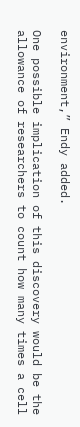environment,” Endy added.

One possible implication of this discovery would be the allowance of researchers to count how many times a cell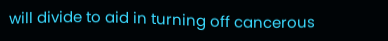will divide to aid in turning off cancerous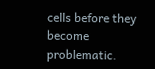cells before they become problematic.